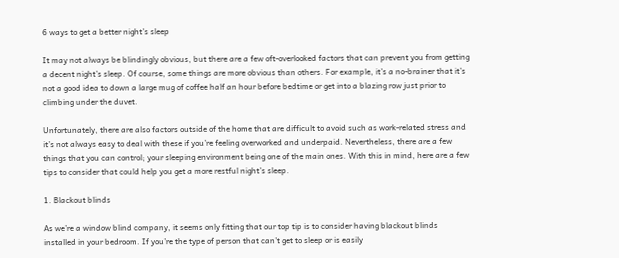6 ways to get a better night’s sleep

It may not always be blindingly obvious, but there are a few oft-overlooked factors that can prevent you from getting a decent night’s sleep. Of course, some things are more obvious than others. For example, it’s a no-brainer that it’s not a good idea to down a large mug of coffee half an hour before bedtime or get into a blazing row just prior to climbing under the duvet.

Unfortunately, there are also factors outside of the home that are difficult to avoid such as work-related stress and it’s not always easy to deal with these if you’re feeling overworked and underpaid. Nevertheless, there are a few things that you can control; your sleeping environment being one of the main ones. With this in mind, here are a few tips to consider that could help you get a more restful night’s sleep.

1. Blackout blinds

As we’re a window blind company, it seems only fitting that our top tip is to consider having blackout blinds installed in your bedroom. If you’re the type of person that can’t get to sleep or is easily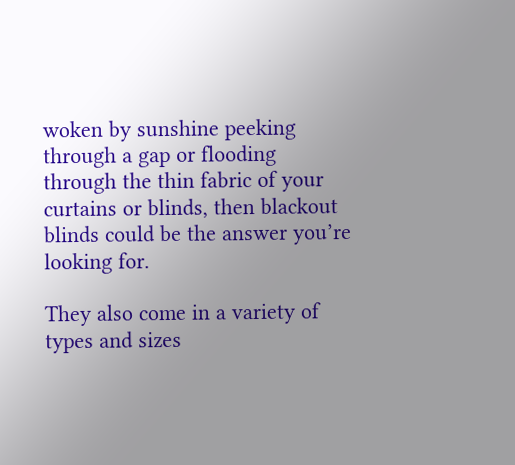woken by sunshine peeking through a gap or flooding through the thin fabric of your curtains or blinds, then blackout blinds could be the answer you’re looking for.

They also come in a variety of types and sizes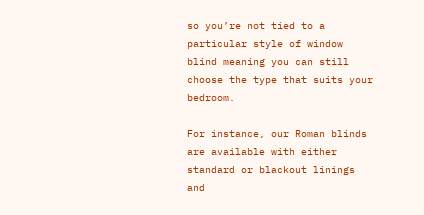so you’re not tied to a particular style of window blind meaning you can still choose the type that suits your bedroom.

For instance, our Roman blinds are available with either standard or blackout linings and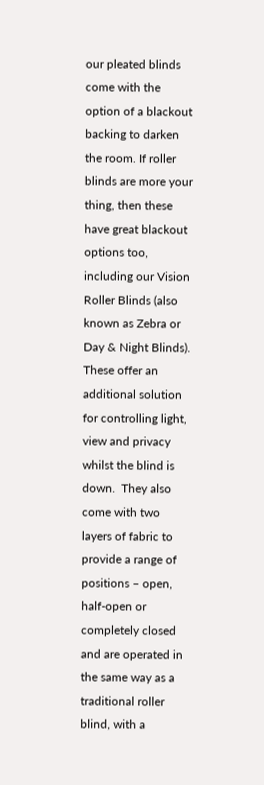our pleated blinds come with the option of a blackout backing to darken the room. If roller blinds are more your thing, then these have great blackout options too, including our Vision Roller Blinds (also known as Zebra or Day & Night Blinds). These offer an additional solution for controlling light, view and privacy whilst the blind is down.  They also come with two layers of fabric to provide a range of positions – open, half-open or completely closed and are operated in the same way as a traditional roller blind, with a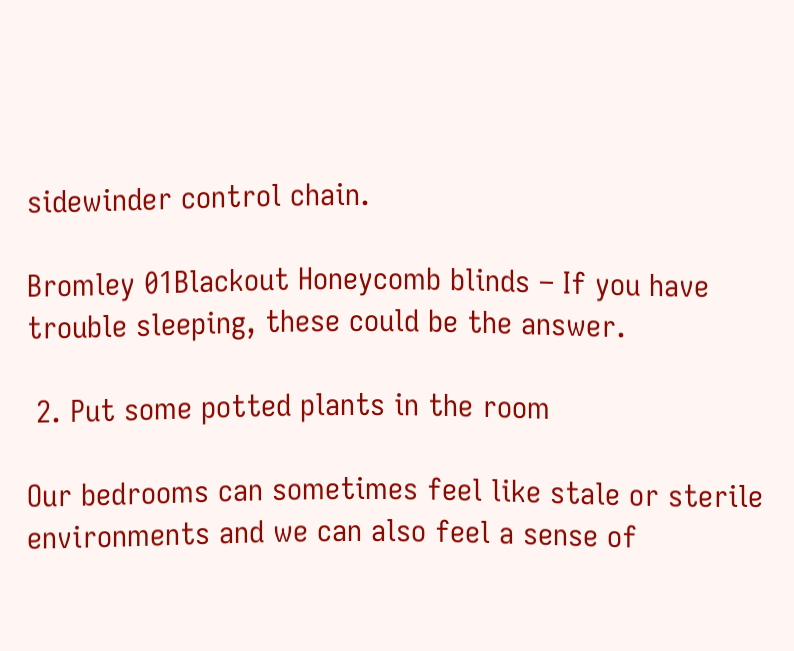sidewinder control chain.

Bromley 01Blackout Honeycomb blinds – If you have trouble sleeping, these could be the answer.

 2. Put some potted plants in the room

Our bedrooms can sometimes feel like stale or sterile environments and we can also feel a sense of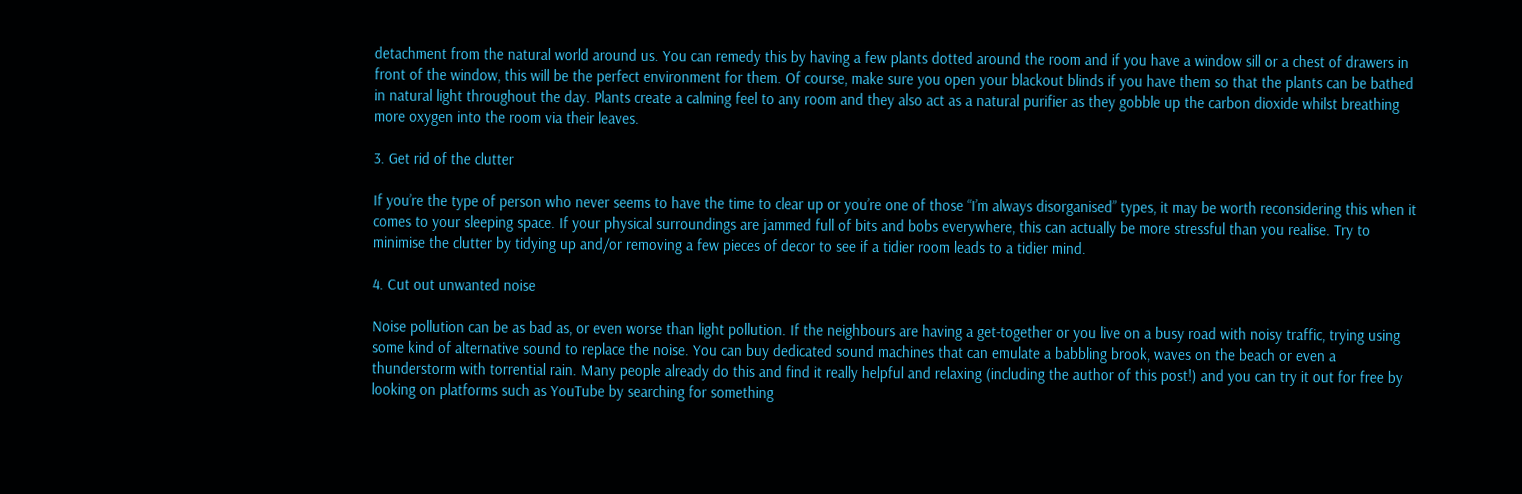detachment from the natural world around us. You can remedy this by having a few plants dotted around the room and if you have a window sill or a chest of drawers in front of the window, this will be the perfect environment for them. Of course, make sure you open your blackout blinds if you have them so that the plants can be bathed in natural light throughout the day. Plants create a calming feel to any room and they also act as a natural purifier as they gobble up the carbon dioxide whilst breathing more oxygen into the room via their leaves.

3. Get rid of the clutter

If you’re the type of person who never seems to have the time to clear up or you’re one of those “I’m always disorganised” types, it may be worth reconsidering this when it comes to your sleeping space. If your physical surroundings are jammed full of bits and bobs everywhere, this can actually be more stressful than you realise. Try to minimise the clutter by tidying up and/or removing a few pieces of decor to see if a tidier room leads to a tidier mind.

4. Cut out unwanted noise

Noise pollution can be as bad as, or even worse than light pollution. If the neighbours are having a get-together or you live on a busy road with noisy traffic, trying using some kind of alternative sound to replace the noise. You can buy dedicated sound machines that can emulate a babbling brook, waves on the beach or even a thunderstorm with torrential rain. Many people already do this and find it really helpful and relaxing (including the author of this post!) and you can try it out for free by looking on platforms such as YouTube by searching for something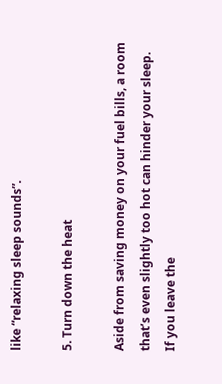like “relaxing sleep sounds”.

5. Turn down the heat

Aside from saving money on your fuel bills, a room that’s even slightly too hot can hinder your sleep. If you leave the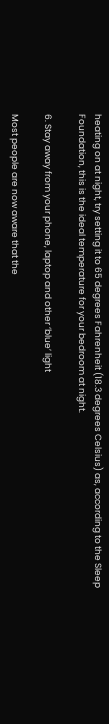heating on at night, try setting it to 65 degrees Fahrenheit (18.3 degrees Celsius) as, according to the Sleep Foundation, this is the ideal temperature for your bedroom at night.

6. Stay away from your phone, laptop and other ‘blue’ light

Most people are now aware that the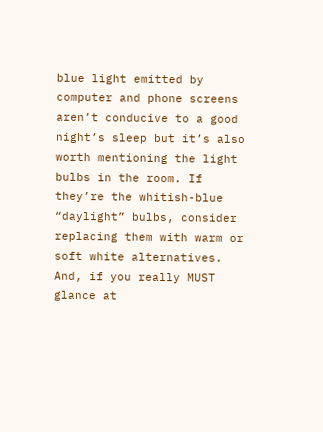blue light emitted by computer and phone screens aren’t conducive to a good night’s sleep but it’s also worth mentioning the light bulbs in the room. If they’re the whitish-blue “daylight” bulbs, consider replacing them with warm or soft white alternatives. And, if you really MUST glance at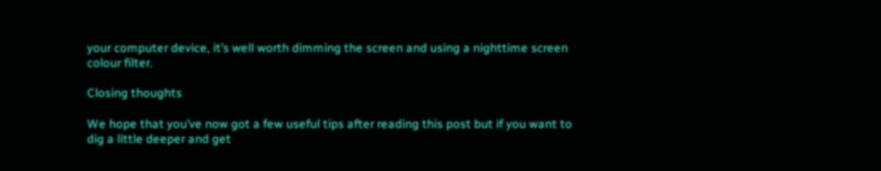your computer device, it’s well worth dimming the screen and using a nighttime screen colour filter.

Closing thoughts

We hope that you’ve now got a few useful tips after reading this post but if you want to dig a little deeper and get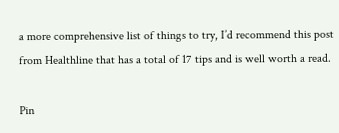a more comprehensive list of things to try, I’d recommend this post from Healthline that has a total of 17 tips and is well worth a read.

Pin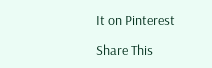It on Pinterest

Share This